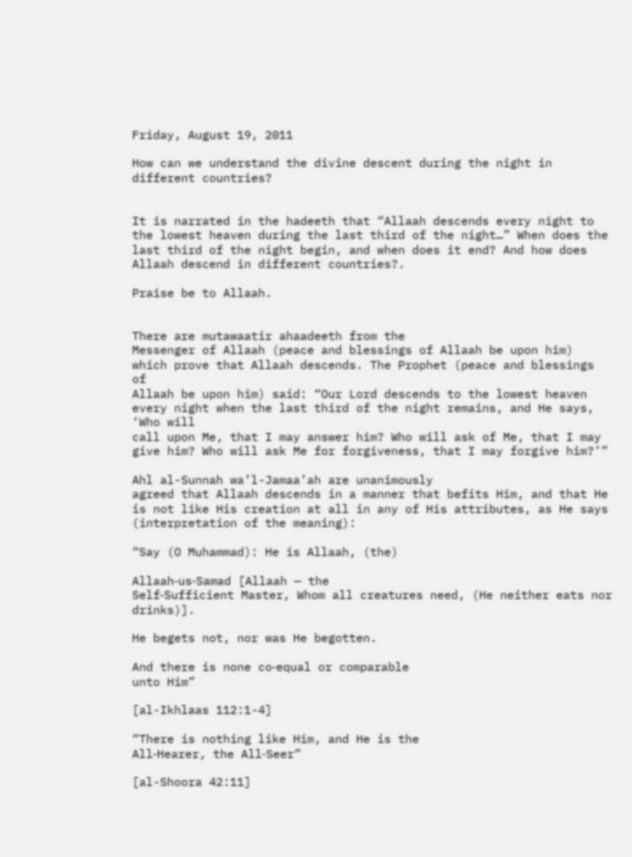Friday, August 19, 2011

How can we understand the divine descent during the night in different countries?


It is narrated in the hadeeth that “Allaah descends every night to the lowest heaven during the last third of the night…” When does the last third of the night begin, and when does it end? And how does Allaah descend in different countries?.

Praise be to Allaah.


There are mutawaatir ahaadeeth from the
Messenger of Allaah (peace and blessings of Allaah be upon him) which prove that Allaah descends. The Prophet (peace and blessings of
Allaah be upon him) said: “Our Lord descends to the lowest heaven every night when the last third of the night remains, and He says, ‘Who will
call upon Me, that I may answer him? Who will ask of Me, that I may give him? Who will ask Me for forgiveness, that I may forgive him?’”

Ahl al-Sunnah wa’l-Jamaa’ah are unanimously
agreed that Allaah descends in a manner that befits Him, and that He is not like His creation at all in any of His attributes, as He says
(interpretation of the meaning):

“Say (O Muhammad): He is Allaah, (the)

Allaah‑us‑Samad [Allaah — the
Self‑Sufficient Master, Whom all creatures need, (He neither eats nor drinks)].

He begets not, nor was He begotten.

And there is none co‑equal or comparable
unto Him”

[al-Ikhlaas 112:1-4]

“There is nothing like Him, and He is the
All‑Hearer, the All‑Seer”

[al-Shoora 42:11]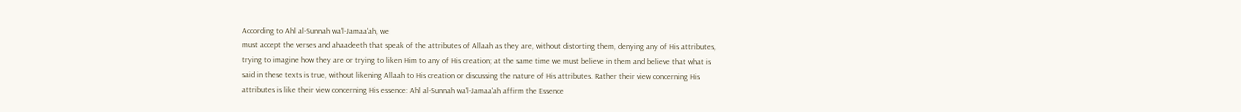According to Ahl al-Sunnah wa'l-Jamaa'ah, we
must accept the verses and ahaadeeth that speak of the attributes of Allaah as they are, without distorting them, denying any of His attributes,
trying to imagine how they are or trying to liken Him to any of His creation; at the same time we must believe in them and believe that what is
said in these texts is true, without likening Allaah to His creation or discussing the nature of His attributes. Rather their view concerning His
attributes is like their view concerning His essence: Ahl al-Sunnah wa'l-Jamaa'ah affirm the Essence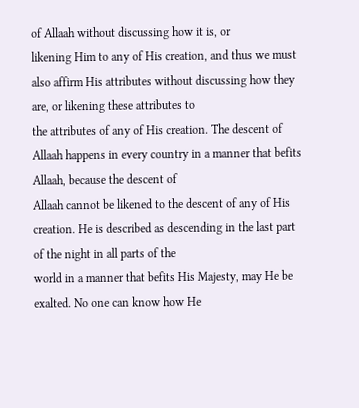of Allaah without discussing how it is, or
likening Him to any of His creation, and thus we must also affirm His attributes without discussing how they are, or likening these attributes to
the attributes of any of His creation. The descent of Allaah happens in every country in a manner that befits Allaah, because the descent of
Allaah cannot be likened to the descent of any of His creation. He is described as descending in the last part of the night in all parts of the
world in a manner that befits His Majesty, may He be exalted. No one can know how He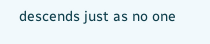descends just as no one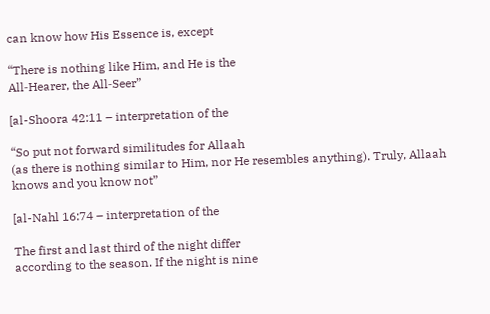can know how His Essence is, except

“There is nothing like Him, and He is the
All‑Hearer, the All‑Seer”

[al-Shoora 42:11 – interpretation of the

“So put not forward similitudes for Allaah
(as there is nothing similar to Him, nor He resembles anything). Truly, Allaah knows and you know not”

[al-Nahl 16:74 – interpretation of the

The first and last third of the night differ
according to the season. If the night is nine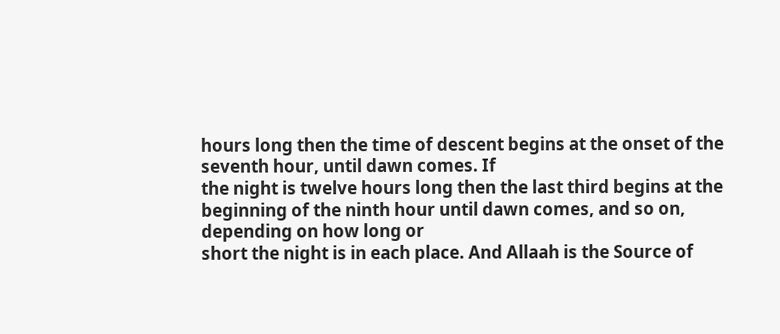hours long then the time of descent begins at the onset of the seventh hour, until dawn comes. If
the night is twelve hours long then the last third begins at the beginning of the ninth hour until dawn comes, and so on, depending on how long or
short the night is in each place. And Allaah is the Source of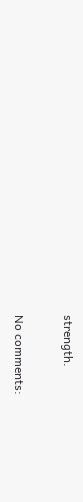strength.

No comments: